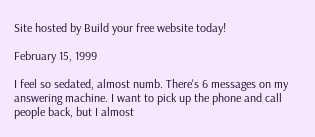Site hosted by Build your free website today!

February 15, 1999

I feel so sedated, almost numb. There's 6 messages on my answering machine. I want to pick up the phone and call people back, but I almost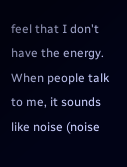feel that I don't have the energy. When people talk to me, it sounds like noise (noise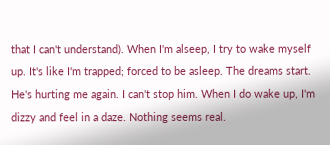that I can't understand). When I'm alseep, I try to wake myself up. It's like I'm trapped; forced to be asleep. The dreams start. He's hurting me again. I can't stop him. When I do wake up, I'm dizzy and feel in a daze. Nothing seems real.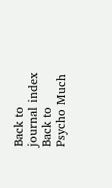Back to journal index
Back to Psycho Much